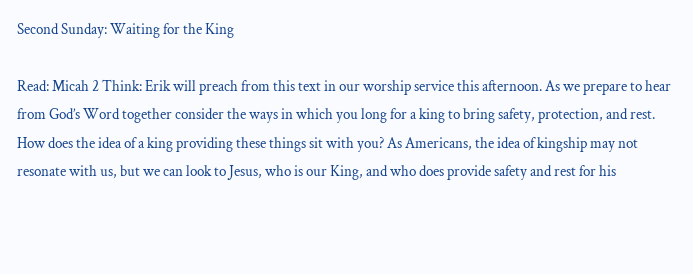Second Sunday: Waiting for the King

Read: Micah 2 Think: Erik will preach from this text in our worship service this afternoon. As we prepare to hear from God’s Word together consider the ways in which you long for a king to bring safety, protection, and rest. How does the idea of a king providing these things sit with you? As Americans, the idea of kingship may not resonate with us, but we can look to Jesus, who is our King, and who does provide safety and rest for his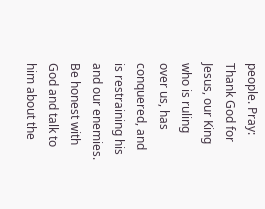people. Pray: Thank God for Jesus, our King who is ruling over us, has conquered, and is restraining his and our enemies. Be honest with God and talk to him about the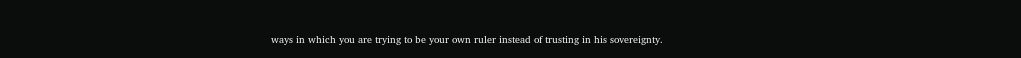ways in which you are trying to be your own ruler instead of trusting in his sovereignty.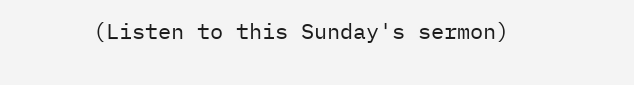(Listen to this Sunday's sermon)